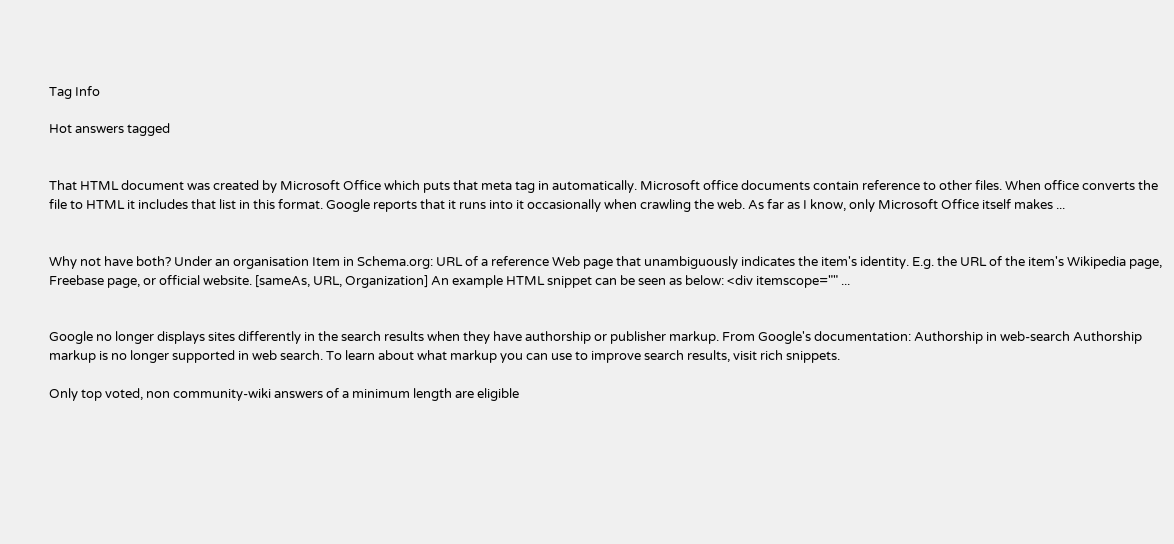Tag Info

Hot answers tagged


That HTML document was created by Microsoft Office which puts that meta tag in automatically. Microsoft office documents contain reference to other files. When office converts the file to HTML it includes that list in this format. Google reports that it runs into it occasionally when crawling the web. As far as I know, only Microsoft Office itself makes ...


Why not have both? Under an organisation Item in Schema.org: URL of a reference Web page that unambiguously indicates the item's identity. E.g. the URL of the item's Wikipedia page, Freebase page, or official website. [sameAs, URL, Organization] An example HTML snippet can be seen as below: <div itemscope="" ...


Google no longer displays sites differently in the search results when they have authorship or publisher markup. From Google's documentation: Authorship in web-search Authorship markup is no longer supported in web search. To learn about what markup you can use to improve search results, visit rich snippets.

Only top voted, non community-wiki answers of a minimum length are eligible